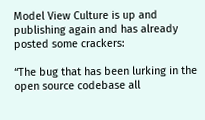Model View Culture is up and publishing again and has already posted some crackers:

“The bug that has been lurking in the open source codebase all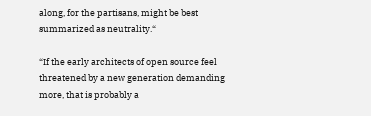along, for the partisans, might be best summarized as neutrality.“

“If the early architects of open source feel threatened by a new generation demanding more, that is probably a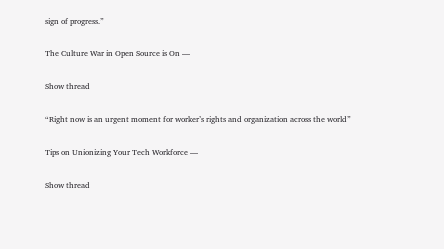sign of progress.”

The Culture War in Open Source is On —

Show thread

“Right now is an urgent moment for worker’s rights and organization across the world”

Tips on Unionizing Your Tech Workforce —

Show thread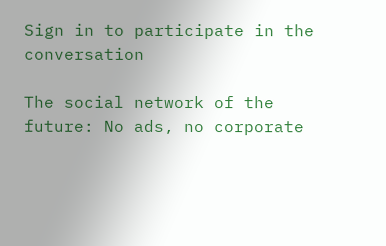Sign in to participate in the conversation

The social network of the future: No ads, no corporate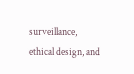surveillance, ethical design, and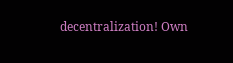decentralization! Own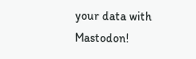your data with Mastodon!